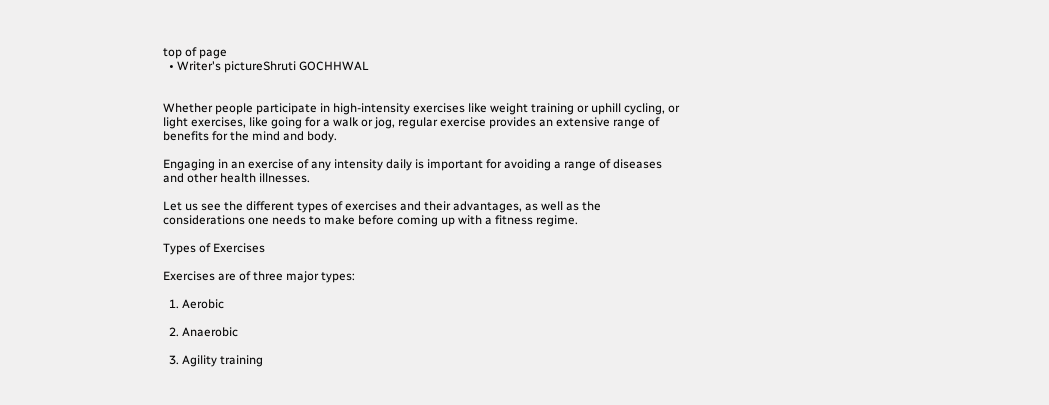top of page
  • Writer's pictureShruti GOCHHWAL


Whether people participate in high-intensity exercises like weight training or uphill cycling, or light exercises, like going for a walk or jog, regular exercise provides an extensive range of benefits for the mind and body.

Engaging in an exercise of any intensity daily is important for avoiding a range of diseases and other health illnesses.

Let us see the different types of exercises and their advantages, as well as the considerations one needs to make before coming up with a fitness regime.

Types of Exercises

Exercises are of three major types:

  1. Aerobic

  2. Anaerobic

  3. Agility training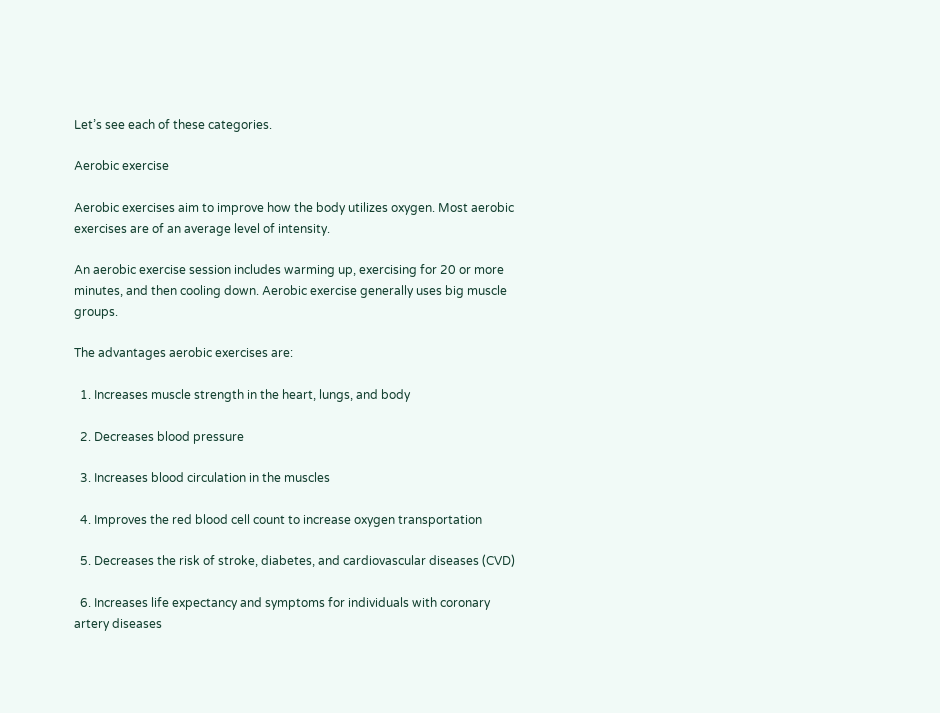Let’s see each of these categories.

Aerobic exercise

Aerobic exercises aim to improve how the body utilizes oxygen. Most aerobic exercises are of an average level of intensity.

An aerobic exercise session includes warming up, exercising for 20 or more minutes, and then cooling down. Aerobic exercise generally uses big muscle groups.

The advantages aerobic exercises are:

  1. Increases muscle strength in the heart, lungs, and body

  2. Decreases blood pressure

  3. Increases blood circulation in the muscles

  4. Improves the red blood cell count to increase oxygen transportation

  5. Decreases the risk of stroke, diabetes, and cardiovascular diseases (CVD)

  6. Increases life expectancy and symptoms for individuals with coronary artery diseases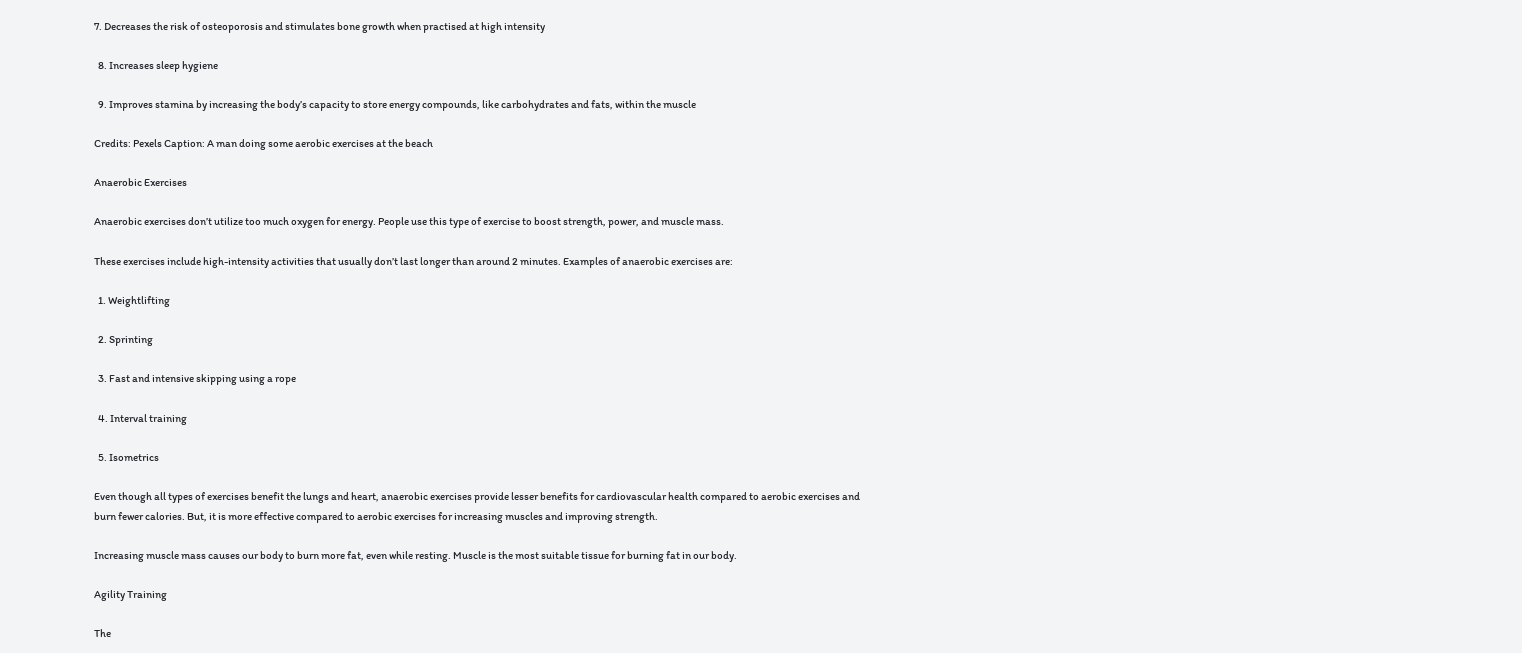7. Decreases the risk of osteoporosis and stimulates bone growth when practised at high intensity

  8. Increases sleep hygiene

  9. Improves stamina by increasing the body’s capacity to store energy compounds, like carbohydrates and fats, within the muscle

Credits: Pexels Caption: A man doing some aerobic exercises at the beach

Anaerobic Exercises

Anaerobic exercises don’t utilize too much oxygen for energy. People use this type of exercise to boost strength, power, and muscle mass.

These exercises include high-intensity activities that usually don’t last longer than around 2 minutes. Examples of anaerobic exercises are:

  1. Weightlifting

  2. Sprinting

  3. Fast and intensive skipping using a rope

  4. Interval training

  5. Isometrics

Even though all types of exercises benefit the lungs and heart, anaerobic exercises provide lesser benefits for cardiovascular health compared to aerobic exercises and burn fewer calories. But, it is more effective compared to aerobic exercises for increasing muscles and improving strength.

Increasing muscle mass causes our body to burn more fat, even while resting. Muscle is the most suitable tissue for burning fat in our body.

Agility Training

The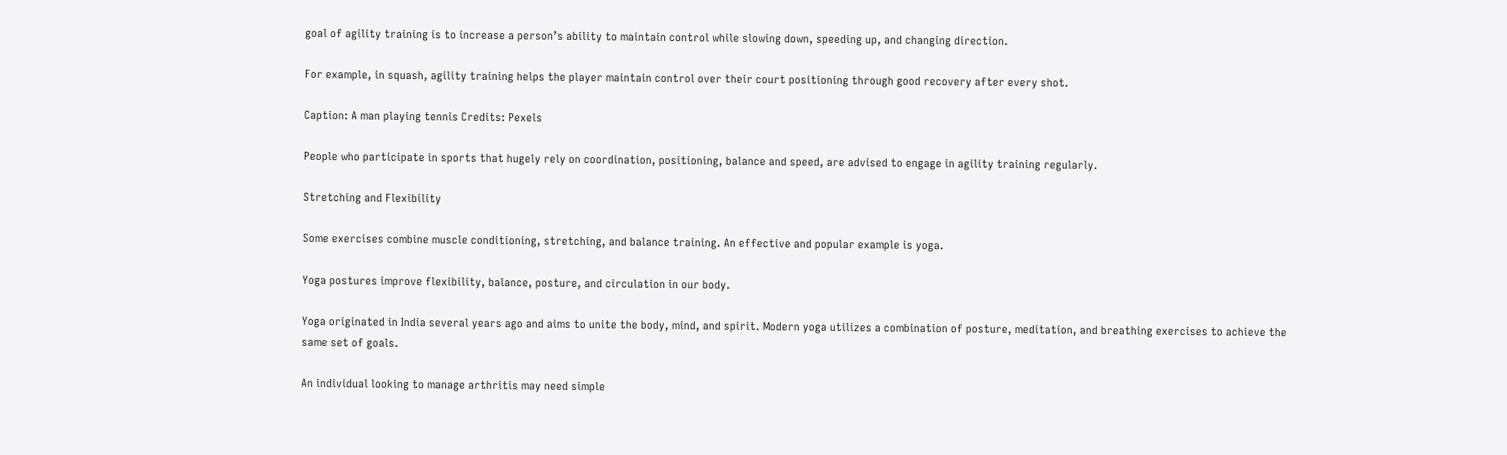goal of agility training is to increase a person’s ability to maintain control while slowing down, speeding up, and changing direction.

For example, in squash, agility training helps the player maintain control over their court positioning through good recovery after every shot.

Caption: A man playing tennis Credits: Pexels

People who participate in sports that hugely rely on coordination, positioning, balance and speed, are advised to engage in agility training regularly.

Stretching and Flexibility

Some exercises combine muscle conditioning, stretching, and balance training. An effective and popular example is yoga.

Yoga postures improve flexibility, balance, posture, and circulation in our body.

Yoga originated in India several years ago and aims to unite the body, mind, and spirit. Modern yoga utilizes a combination of posture, meditation, and breathing exercises to achieve the same set of goals.

An individual looking to manage arthritis may need simple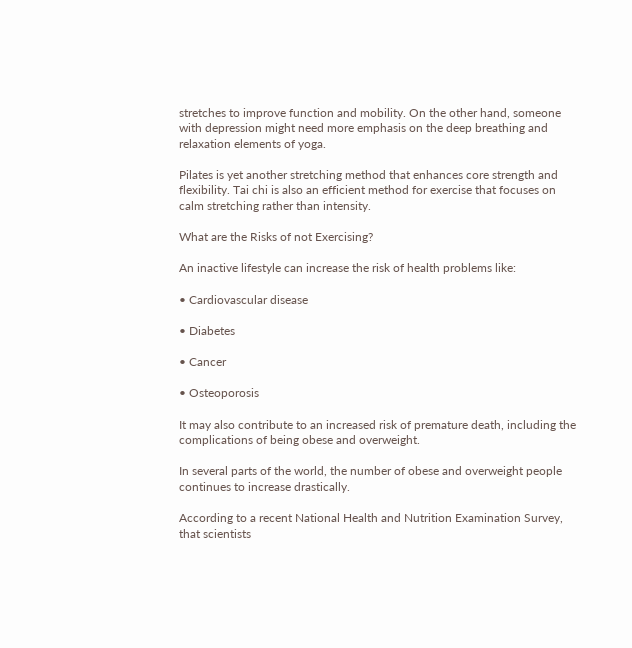stretches to improve function and mobility. On the other hand, someone with depression might need more emphasis on the deep breathing and relaxation elements of yoga.

Pilates is yet another stretching method that enhances core strength and flexibility. Tai chi is also an efficient method for exercise that focuses on calm stretching rather than intensity.

What are the Risks of not Exercising?

An inactive lifestyle can increase the risk of health problems like:

• Cardiovascular disease

• Diabetes

• Cancer

• Osteoporosis

It may also contribute to an increased risk of premature death, including the complications of being obese and overweight.

In several parts of the world, the number of obese and overweight people continues to increase drastically.

According to a recent National Health and Nutrition Examination Survey, that scientists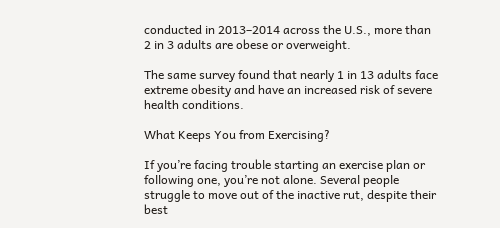conducted in 2013–2014 across the U.S., more than 2 in 3 adults are obese or overweight.

The same survey found that nearly 1 in 13 adults face extreme obesity and have an increased risk of severe health conditions.

What Keeps You from Exercising?

If you’re facing trouble starting an exercise plan or following one, you’re not alone. Several people struggle to move out of the inactive rut, despite their best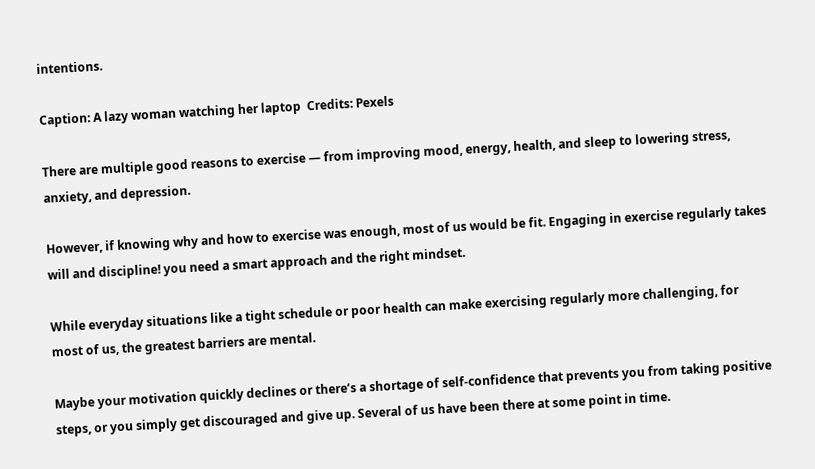intentions.

Caption: A lazy woman watching her laptop  Credits: Pexels

There are multiple good reasons to exercise — from improving mood, energy, health, and sleep to lowering stress, anxiety, and depression.

However, if knowing why and how to exercise was enough, most of us would be fit. Engaging in exercise regularly takes will and discipline! you need a smart approach and the right mindset.

While everyday situations like a tight schedule or poor health can make exercising regularly more challenging, for most of us, the greatest barriers are mental.

Maybe your motivation quickly declines or there’s a shortage of self-confidence that prevents you from taking positive steps, or you simply get discouraged and give up. Several of us have been there at some point in time.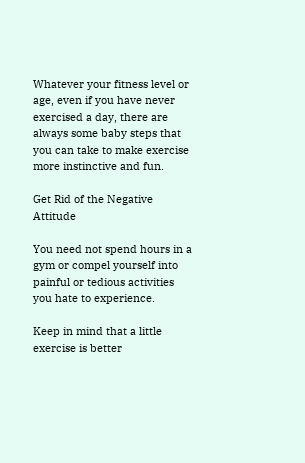Whatever your fitness level or age, even if you have never exercised a day, there are always some baby steps that you can take to make exercise more instinctive and fun.

Get Rid of the Negative Attitude

You need not spend hours in a gym or compel yourself into painful or tedious activities you hate to experience.

Keep in mind that a little exercise is better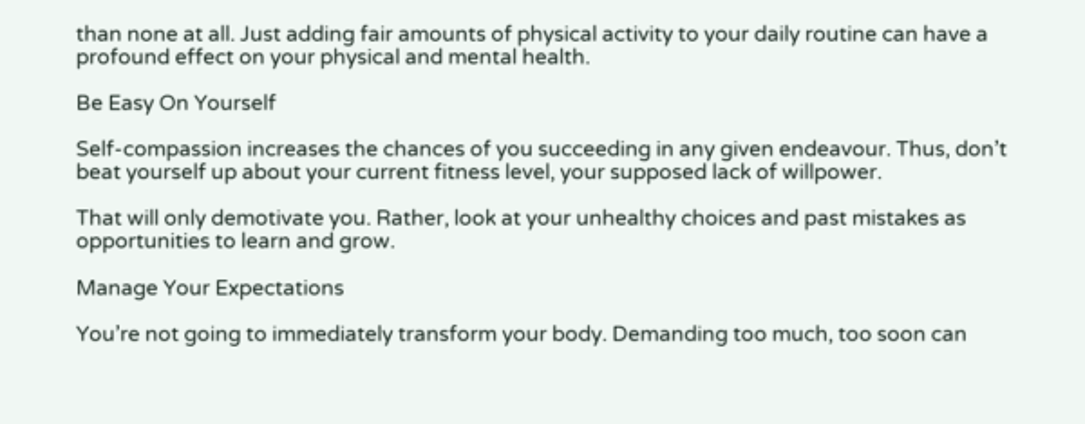than none at all. Just adding fair amounts of physical activity to your daily routine can have a profound effect on your physical and mental health.

Be Easy On Yourself

Self-compassion increases the chances of you succeeding in any given endeavour. Thus, don’t beat yourself up about your current fitness level, your supposed lack of willpower.

That will only demotivate you. Rather, look at your unhealthy choices and past mistakes as opportunities to learn and grow.

Manage Your Expectations

You’re not going to immediately transform your body. Demanding too much, too soon can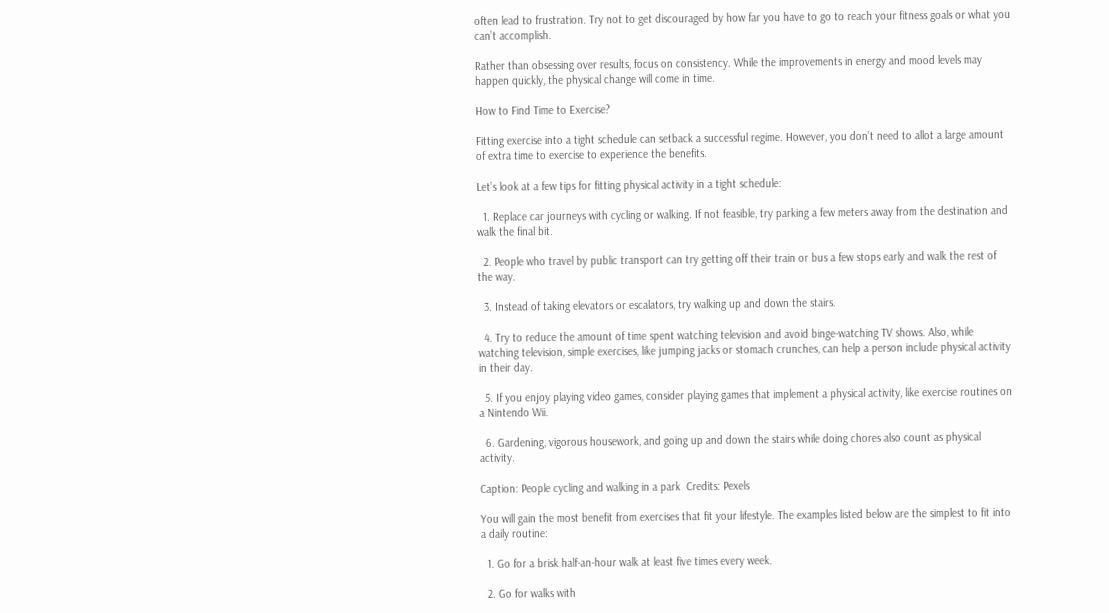often lead to frustration. Try not to get discouraged by how far you have to go to reach your fitness goals or what you can’t accomplish.

Rather than obsessing over results, focus on consistency. While the improvements in energy and mood levels may happen quickly, the physical change will come in time.

How to Find Time to Exercise?

Fitting exercise into a tight schedule can setback a successful regime. However, you don’t need to allot a large amount of extra time to exercise to experience the benefits.

Let’s look at a few tips for fitting physical activity in a tight schedule:

  1. Replace car journeys with cycling or walking. If not feasible, try parking a few meters away from the destination and walk the final bit.

  2. People who travel by public transport can try getting off their train or bus a few stops early and walk the rest of the way.

  3. Instead of taking elevators or escalators, try walking up and down the stairs.

  4. Try to reduce the amount of time spent watching television and avoid binge-watching TV shows. Also, while watching television, simple exercises, like jumping jacks or stomach crunches, can help a person include physical activity in their day.

  5. If you enjoy playing video games, consider playing games that implement a physical activity, like exercise routines on a Nintendo Wii.

  6. Gardening, vigorous housework, and going up and down the stairs while doing chores also count as physical activity.

Caption: People cycling and walking in a park  Credits: Pexels

You will gain the most benefit from exercises that fit your lifestyle. The examples listed below are the simplest to fit into a daily routine:

  1. Go for a brisk half-an-hour walk at least five times every week.

  2. Go for walks with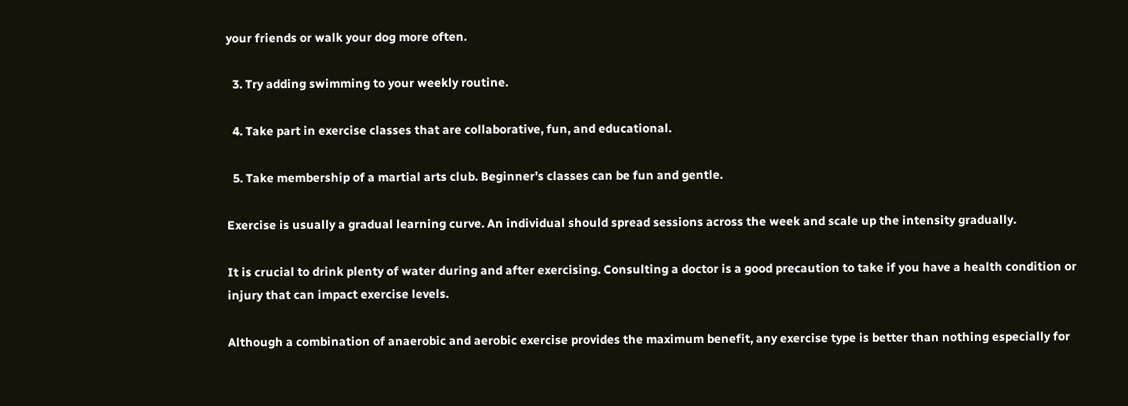your friends or walk your dog more often.

  3. Try adding swimming to your weekly routine.

  4. Take part in exercise classes that are collaborative, fun, and educational.

  5. Take membership of a martial arts club. Beginner’s classes can be fun and gentle.

Exercise is usually a gradual learning curve. An individual should spread sessions across the week and scale up the intensity gradually.

It is crucial to drink plenty of water during and after exercising. Consulting a doctor is a good precaution to take if you have a health condition or injury that can impact exercise levels.

Although a combination of anaerobic and aerobic exercise provides the maximum benefit, any exercise type is better than nothing especially for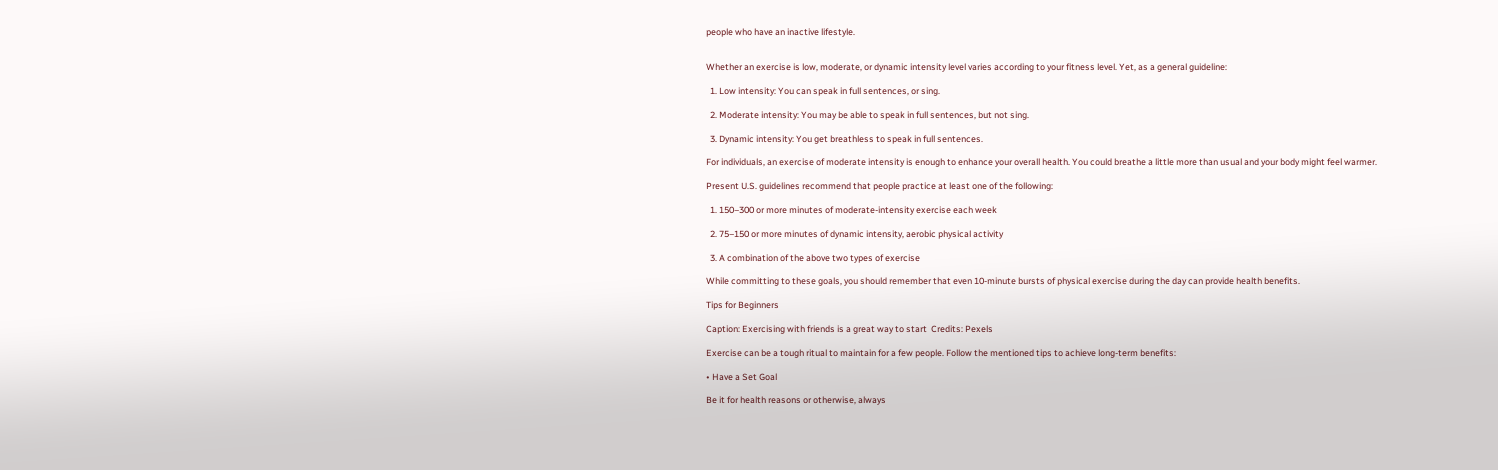people who have an inactive lifestyle.


Whether an exercise is low, moderate, or dynamic intensity level varies according to your fitness level. Yet, as a general guideline:

  1. Low intensity: You can speak in full sentences, or sing.

  2. Moderate intensity: You may be able to speak in full sentences, but not sing.

  3. Dynamic intensity: You get breathless to speak in full sentences.

For individuals, an exercise of moderate intensity is enough to enhance your overall health. You could breathe a little more than usual and your body might feel warmer.

Present U.S. guidelines recommend that people practice at least one of the following:

  1. 150–300 or more minutes of moderate-intensity exercise each week

  2. 75–150 or more minutes of dynamic intensity, aerobic physical activity

  3. A combination of the above two types of exercise

While committing to these goals, you should remember that even 10-minute bursts of physical exercise during the day can provide health benefits.

Tips for Beginners

Caption: Exercising with friends is a great way to start  Credits: Pexels

Exercise can be a tough ritual to maintain for a few people. Follow the mentioned tips to achieve long-term benefits:

• Have a Set Goal

Be it for health reasons or otherwise, always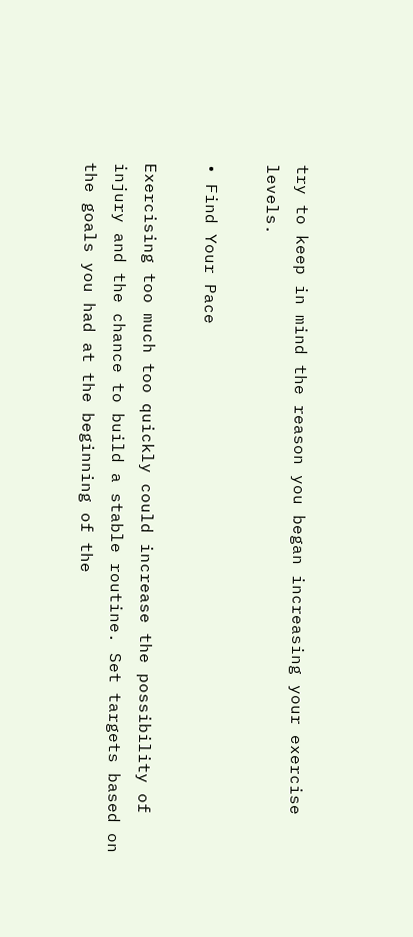try to keep in mind the reason you began increasing your exercise levels.

• Find Your Pace

Exercising too much too quickly could increase the possibility of injury and the chance to build a stable routine. Set targets based on the goals you had at the beginning of the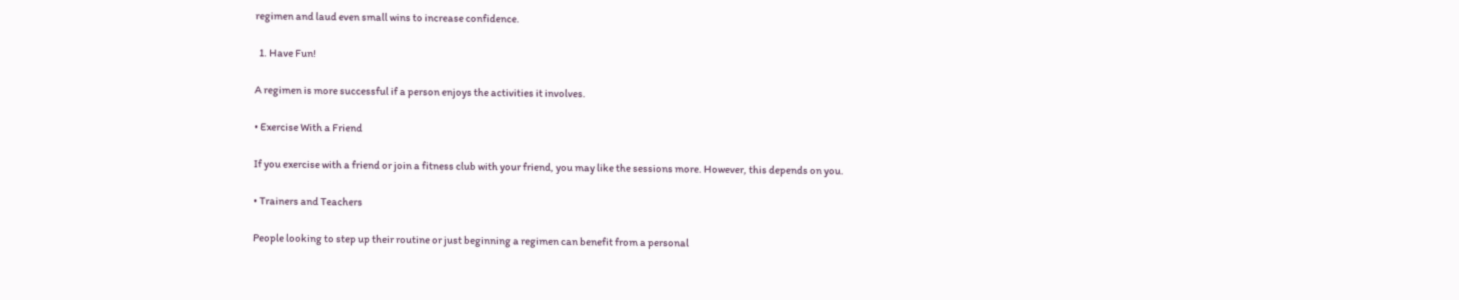regimen and laud even small wins to increase confidence.

  1. Have Fun!

A regimen is more successful if a person enjoys the activities it involves.

• Exercise With a Friend

If you exercise with a friend or join a fitness club with your friend, you may like the sessions more. However, this depends on you.

• Trainers and Teachers

People looking to step up their routine or just beginning a regimen can benefit from a personal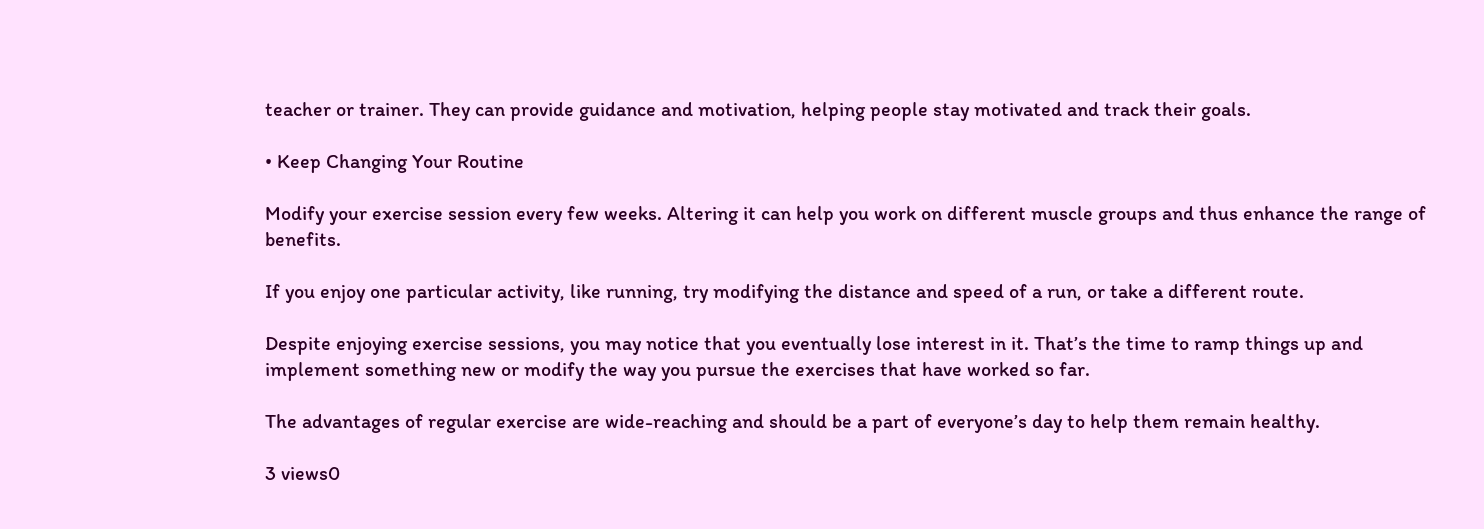teacher or trainer. They can provide guidance and motivation, helping people stay motivated and track their goals.

• Keep Changing Your Routine

Modify your exercise session every few weeks. Altering it can help you work on different muscle groups and thus enhance the range of benefits.

If you enjoy one particular activity, like running, try modifying the distance and speed of a run, or take a different route.

Despite enjoying exercise sessions, you may notice that you eventually lose interest in it. That’s the time to ramp things up and implement something new or modify the way you pursue the exercises that have worked so far.

The advantages of regular exercise are wide-reaching and should be a part of everyone’s day to help them remain healthy.

3 views0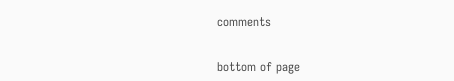comments


bottom of page